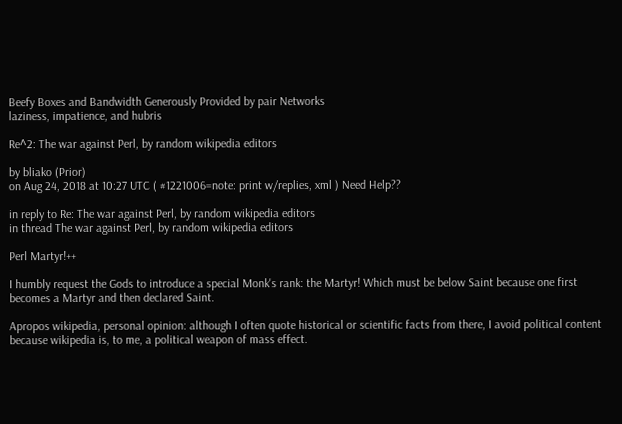Beefy Boxes and Bandwidth Generously Provided by pair Networks
laziness, impatience, and hubris

Re^2: The war against Perl, by random wikipedia editors

by bliako (Prior)
on Aug 24, 2018 at 10:27 UTC ( #1221006=note: print w/replies, xml ) Need Help??

in reply to Re: The war against Perl, by random wikipedia editors
in thread The war against Perl, by random wikipedia editors

Perl Martyr!++

I humbly request the Gods to introduce a special Monk's rank: the Martyr! Which must be below Saint because one first becomes a Martyr and then declared Saint.

Apropos wikipedia, personal opinion: although I often quote historical or scientific facts from there, I avoid political content because wikipedia is, to me, a political weapon of mass effect.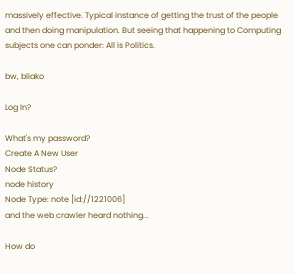massively effective. Typical instance of getting the trust of the people and then doing manipulation. But seeing that happening to Computing subjects one can ponder: All is Politics.

bw, bliako

Log In?

What's my password?
Create A New User
Node Status?
node history
Node Type: note [id://1221006]
and the web crawler heard nothing...

How do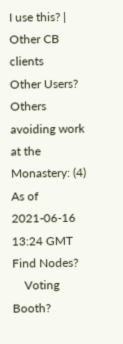I use this? | Other CB clients
Other Users?
Others avoiding work at the Monastery: (4)
As of 2021-06-16 13:24 GMT
Find Nodes?
    Voting Booth?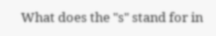What does the "s" stand for in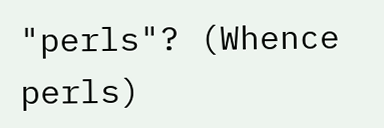"perls"? (Whence perls)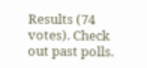Results (74 votes). Check out past polls.